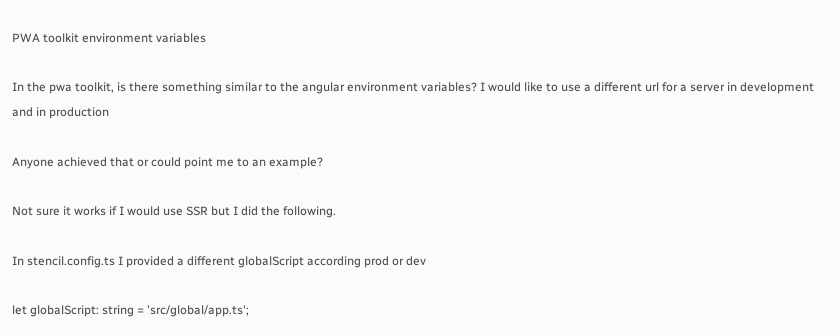PWA toolkit environment variables

In the pwa toolkit, is there something similar to the angular environment variables? I would like to use a different url for a server in development and in production

Anyone achieved that or could point me to an example?

Not sure it works if I would use SSR but I did the following.

In stencil.config.ts I provided a different globalScript according prod or dev

let globalScript: string = 'src/global/app.ts';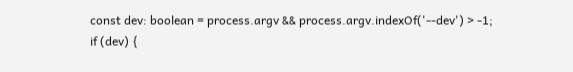const dev: boolean = process.argv && process.argv.indexOf('--dev') > -1;
if (dev) {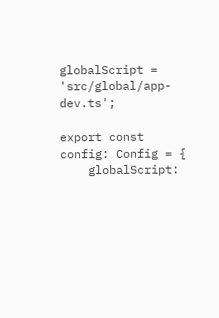globalScript = 'src/global/app-dev.ts';

export const config: Config = {
    globalScript: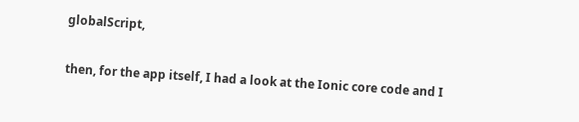globalScript,

then, for the app itself, I had a look at the Ionic core code and I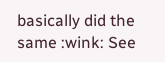basically did the same :wink: See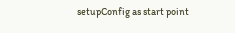setupConfig as start point